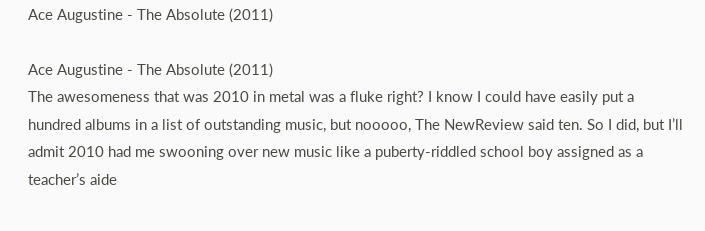Ace Augustine - The Absolute (2011)

Ace Augustine - The Absolute (2011)
The awesomeness that was 2010 in metal was a fluke right? I know I could have easily put a hundred albums in a list of outstanding music, but nooooo, The NewReview said ten. So I did, but I’ll admit 2010 had me swooning over new music like a puberty-riddled school boy assigned as a teacher’s aide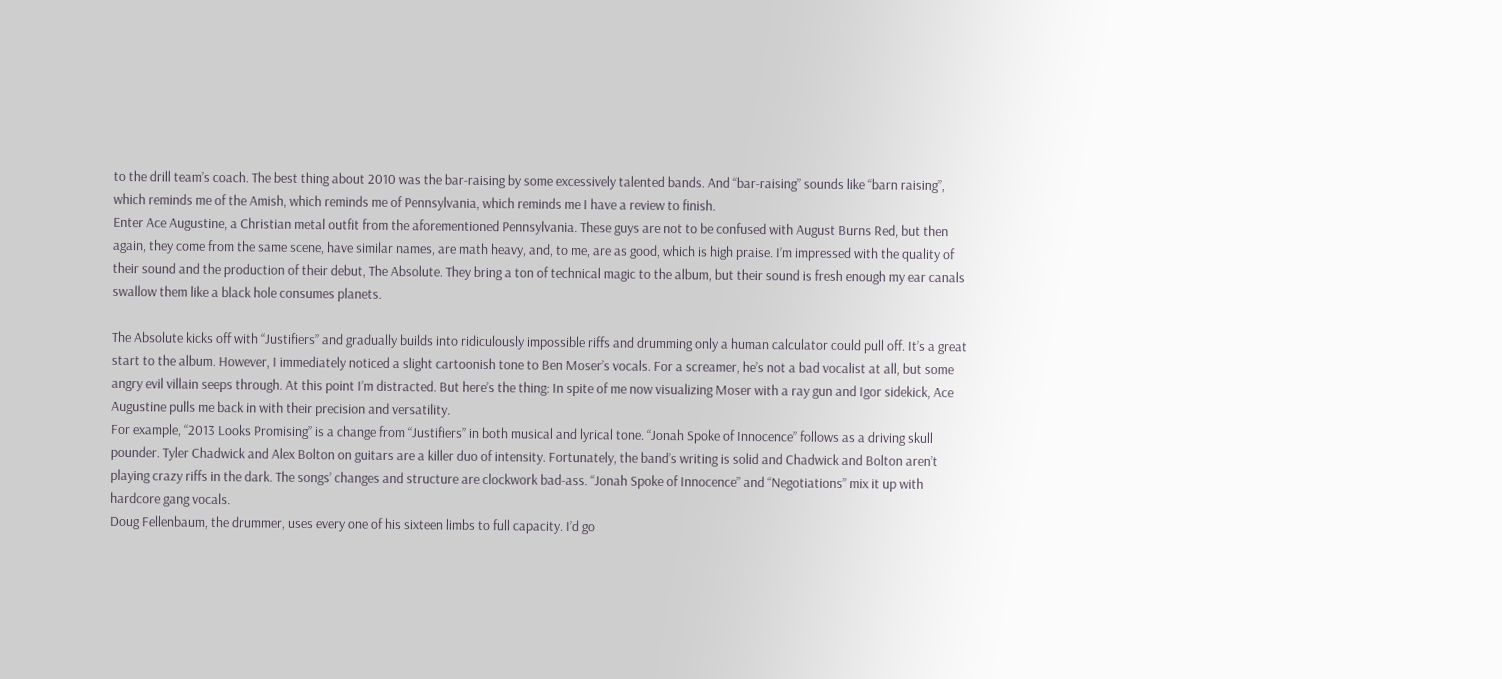to the drill team’s coach. The best thing about 2010 was the bar-raising by some excessively talented bands. And “bar-raising” sounds like “barn raising”, which reminds me of the Amish, which reminds me of Pennsylvania, which reminds me I have a review to finish.
Enter Ace Augustine, a Christian metal outfit from the aforementioned Pennsylvania. These guys are not to be confused with August Burns Red, but then again, they come from the same scene, have similar names, are math heavy, and, to me, are as good, which is high praise. I’m impressed with the quality of their sound and the production of their debut, The Absolute. They bring a ton of technical magic to the album, but their sound is fresh enough my ear canals swallow them like a black hole consumes planets.

The Absolute kicks off with “Justifiers” and gradually builds into ridiculously impossible riffs and drumming only a human calculator could pull off. It’s a great start to the album. However, I immediately noticed a slight cartoonish tone to Ben Moser’s vocals. For a screamer, he’s not a bad vocalist at all, but some angry evil villain seeps through. At this point I’m distracted. But here’s the thing: In spite of me now visualizing Moser with a ray gun and Igor sidekick, Ace Augustine pulls me back in with their precision and versatility.
For example, “2013 Looks Promising” is a change from “Justifiers” in both musical and lyrical tone. “Jonah Spoke of Innocence” follows as a driving skull pounder. Tyler Chadwick and Alex Bolton on guitars are a killer duo of intensity. Fortunately, the band’s writing is solid and Chadwick and Bolton aren’t playing crazy riffs in the dark. The songs’ changes and structure are clockwork bad-ass. “Jonah Spoke of Innocence” and “Negotiations” mix it up with hardcore gang vocals.
Doug Fellenbaum, the drummer, uses every one of his sixteen limbs to full capacity. I’d go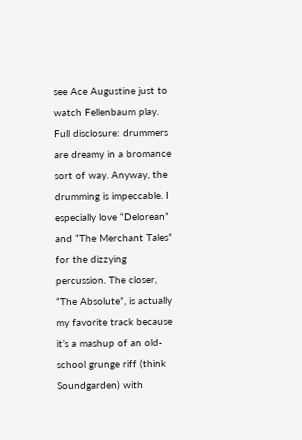see Ace Augustine just to watch Fellenbaum play. Full disclosure: drummers are dreamy in a bromance sort of way. Anyway, the drumming is impeccable. I especially love “Delorean” and “The Merchant Tales” for the dizzying percussion. The closer, “The Absolute”, is actually my favorite track because it’s a mashup of an old-school grunge riff (think Soundgarden) with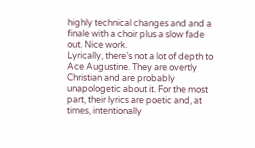highly technical changes and and a finale with a choir plus a slow fade out. Nice work.
Lyrically, there’s not a lot of depth to Ace Augustine. They are overtly Christian and are probably unapologetic about it. For the most part, their lyrics are poetic and, at times, intentionally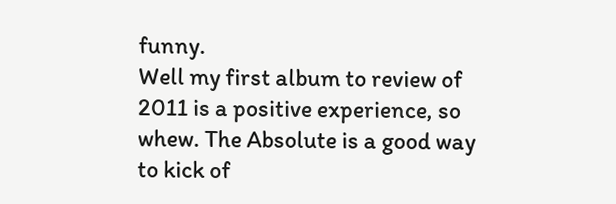funny.
Well my first album to review of 2011 is a positive experience, so whew. The Absolute is a good way to kick of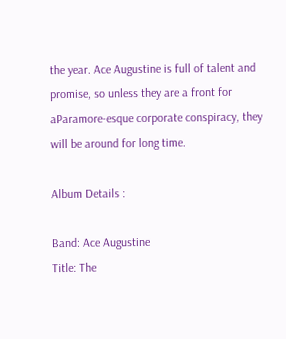the year. Ace Augustine is full of talent and promise, so unless they are a front for aParamore-esque corporate conspiracy, they will be around for long time.

Album Details :

Band: Ace Augustine
Title: The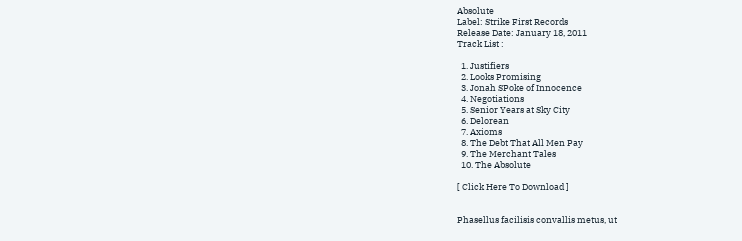Absolute
Label: Strike First Records
Release Date: January 18, 2011
Track List :

  1. Justifiers
  2. Looks Promising
  3. Jonah SPoke of Innocence
  4. Negotiations
  5. Senior Years at Sky City
  6. Delorean
  7. Axioms
  8. The Debt That All Men Pay
  9. The Merchant Tales
  10. The Absolute

[ Click Here To Download ]


Phasellus facilisis convallis metus, ut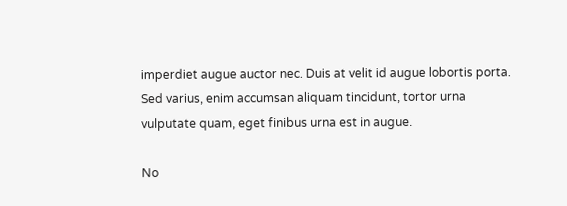imperdiet augue auctor nec. Duis at velit id augue lobortis porta. Sed varius, enim accumsan aliquam tincidunt, tortor urna vulputate quam, eget finibus urna est in augue.

No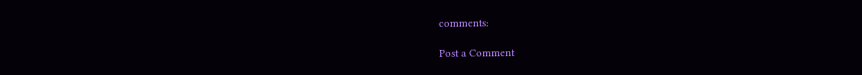comments:

Post a Comment